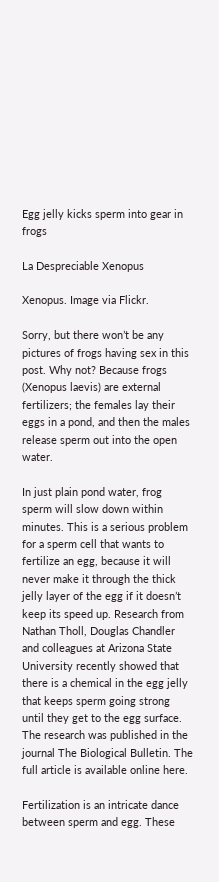Egg jelly kicks sperm into gear in frogs

La Despreciable Xenopus

Xenopus. Image via Flickr.

Sorry, but there won’t be any pictures of frogs having sex in this post. Why not? Because frogs (Xenopus laevis) are external fertilizers; the females lay their eggs in a pond, and then the males release sperm out into the open water.

In just plain pond water, frog sperm will slow down within minutes. This is a serious problem for a sperm cell that wants to fertilize an egg, because it will never make it through the thick jelly layer of the egg if it doesn’t keep its speed up. Research from Nathan Tholl, Douglas Chandler and colleagues at Arizona State University recently showed that there is a chemical in the egg jelly that keeps sperm going strong until they get to the egg surface. The research was published in the journal The Biological Bulletin. The full article is available online here.

Fertilization is an intricate dance between sperm and egg. These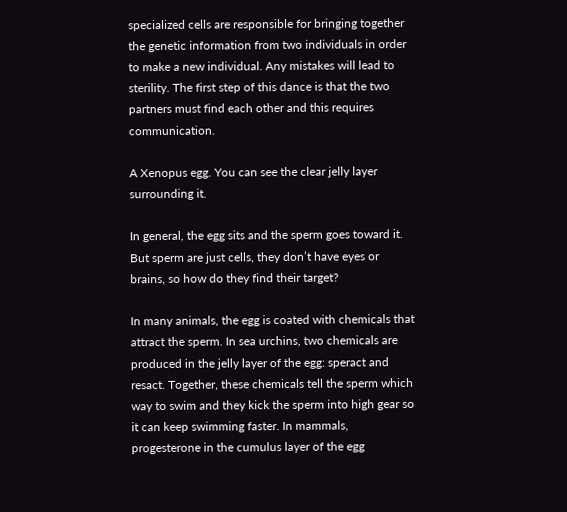specialized cells are responsible for bringing together the genetic information from two individuals in order to make a new individual. Any mistakes will lead to sterility. The first step of this dance is that the two partners must find each other and this requires communication.

A Xenopus egg. You can see the clear jelly layer surrounding it.

In general, the egg sits and the sperm goes toward it. But sperm are just cells, they don’t have eyes or brains, so how do they find their target?

In many animals, the egg is coated with chemicals that attract the sperm. In sea urchins, two chemicals are produced in the jelly layer of the egg: speract and resact. Together, these chemicals tell the sperm which way to swim and they kick the sperm into high gear so it can keep swimming faster. In mammals, progesterone in the cumulus layer of the egg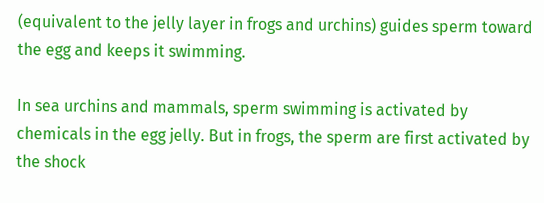(equivalent to the jelly layer in frogs and urchins) guides sperm toward the egg and keeps it swimming.

In sea urchins and mammals, sperm swimming is activated by chemicals in the egg jelly. But in frogs, the sperm are first activated by the shock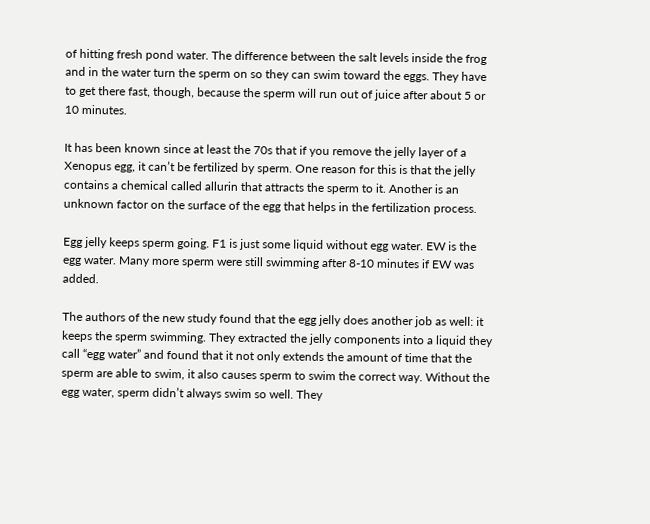of hitting fresh pond water. The difference between the salt levels inside the frog and in the water turn the sperm on so they can swim toward the eggs. They have to get there fast, though, because the sperm will run out of juice after about 5 or 10 minutes.

It has been known since at least the 70s that if you remove the jelly layer of a Xenopus egg, it can’t be fertilized by sperm. One reason for this is that the jelly contains a chemical called allurin that attracts the sperm to it. Another is an unknown factor on the surface of the egg that helps in the fertilization process.

Egg jelly keeps sperm going. F1 is just some liquid without egg water. EW is the egg water. Many more sperm were still swimming after 8-10 minutes if EW was added.

The authors of the new study found that the egg jelly does another job as well: it keeps the sperm swimming. They extracted the jelly components into a liquid they call “egg water” and found that it not only extends the amount of time that the sperm are able to swim, it also causes sperm to swim the correct way. Without the egg water, sperm didn’t always swim so well. They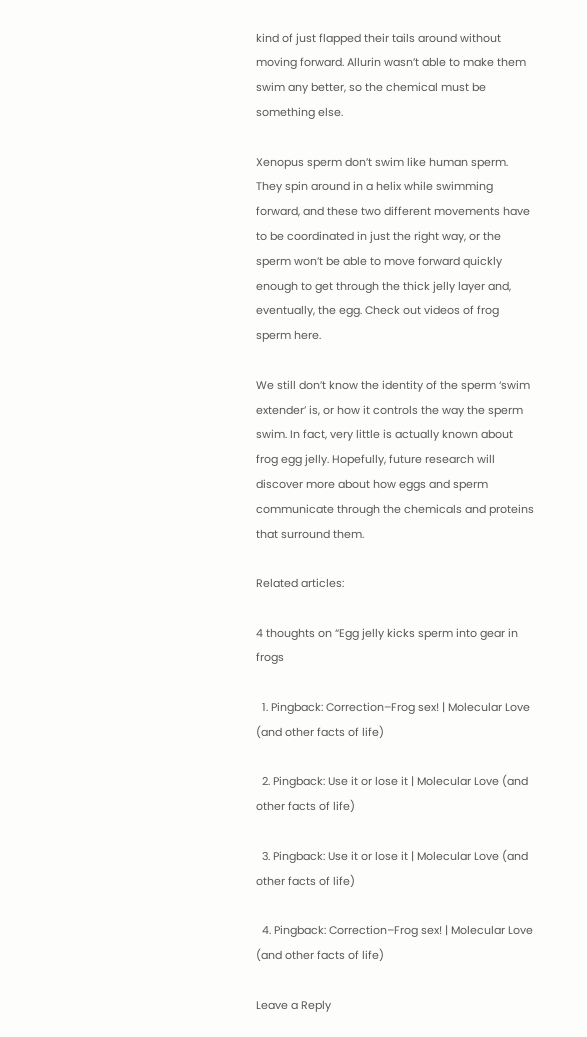kind of just flapped their tails around without moving forward. Allurin wasn’t able to make them swim any better, so the chemical must be something else.

Xenopus sperm don’t swim like human sperm. They spin around in a helix while swimming forward, and these two different movements have to be coordinated in just the right way, or the sperm won’t be able to move forward quickly enough to get through the thick jelly layer and, eventually, the egg. Check out videos of frog sperm here.

We still don’t know the identity of the sperm ‘swim extender’ is, or how it controls the way the sperm swim. In fact, very little is actually known about frog egg jelly. Hopefully, future research will discover more about how eggs and sperm communicate through the chemicals and proteins that surround them.

Related articles:

4 thoughts on “Egg jelly kicks sperm into gear in frogs

  1. Pingback: Correction–Frog sex! | Molecular Love (and other facts of life)

  2. Pingback: Use it or lose it | Molecular Love (and other facts of life)

  3. Pingback: Use it or lose it | Molecular Love (and other facts of life)

  4. Pingback: Correction–Frog sex! | Molecular Love (and other facts of life)

Leave a Reply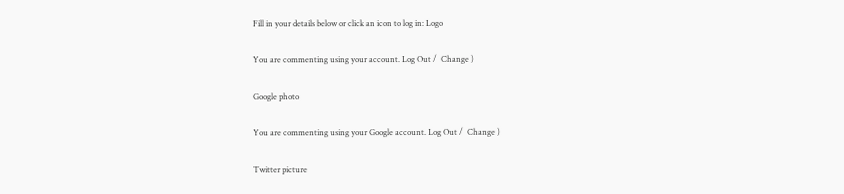Fill in your details below or click an icon to log in: Logo

You are commenting using your account. Log Out /  Change )

Google photo

You are commenting using your Google account. Log Out /  Change )

Twitter picture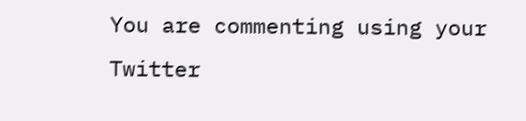You are commenting using your Twitter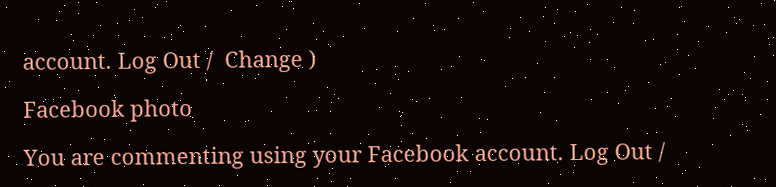account. Log Out /  Change )

Facebook photo

You are commenting using your Facebook account. Log Out /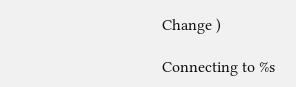Change )

Connecting to %s